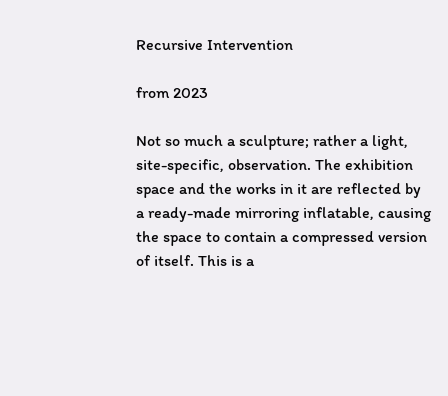Recursive Intervention

from 2023

Not so much a sculpture; rather a light, site-specific, observation. The exhibition space and the works in it are reflected by a ready-made mirroring inflatable, causing the space to contain a compressed version of itself. This is a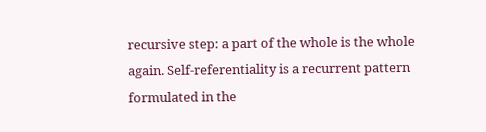recursive step: a part of the whole is the whole again. Self-referentiality is a recurrent pattern formulated in the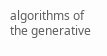algorithms of the generative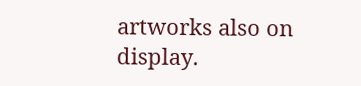artworks also on display.